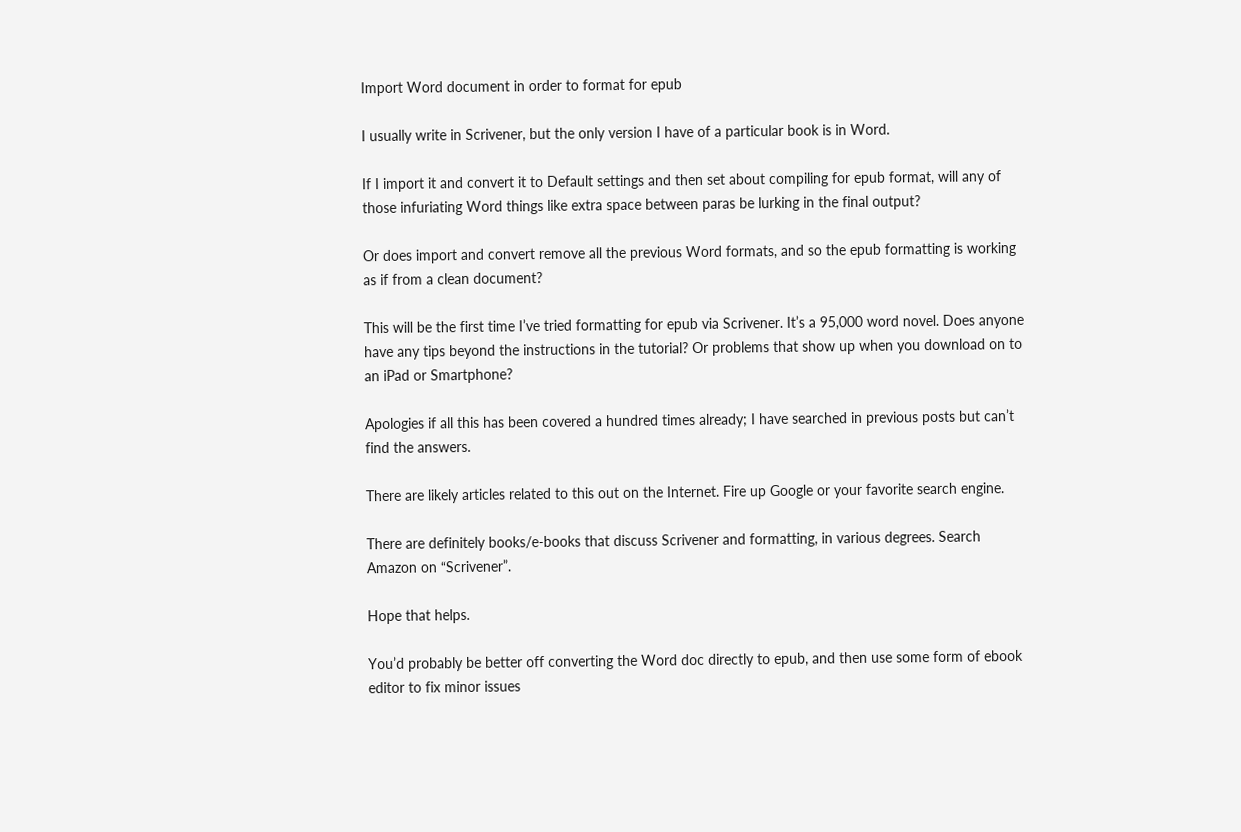Import Word document in order to format for epub

I usually write in Scrivener, but the only version I have of a particular book is in Word.

If I import it and convert it to Default settings and then set about compiling for epub format, will any of those infuriating Word things like extra space between paras be lurking in the final output?

Or does import and convert remove all the previous Word formats, and so the epub formatting is working as if from a clean document?

This will be the first time I’ve tried formatting for epub via Scrivener. It’s a 95,000 word novel. Does anyone have any tips beyond the instructions in the tutorial? Or problems that show up when you download on to an iPad or Smartphone?

Apologies if all this has been covered a hundred times already; I have searched in previous posts but can’t find the answers.

There are likely articles related to this out on the Internet. Fire up Google or your favorite search engine.

There are definitely books/e-books that discuss Scrivener and formatting, in various degrees. Search Amazon on “Scrivener”.

Hope that helps.

You’d probably be better off converting the Word doc directly to epub, and then use some form of ebook editor to fix minor issues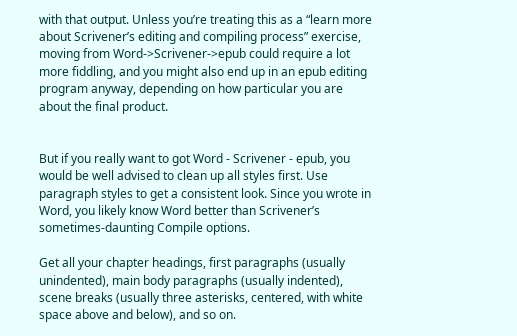with that output. Unless you’re treating this as a “learn more about Scrivener’s editing and compiling process” exercise, moving from Word->Scrivener->epub could require a lot more fiddling, and you might also end up in an epub editing program anyway, depending on how particular you are about the final product.


But if you really want to got Word - Scrivener - epub, you would be well advised to clean up all styles first. Use paragraph styles to get a consistent look. Since you wrote in Word, you likely know Word better than Scrivener’s sometimes-daunting Compile options.

Get all your chapter headings, first paragraphs (usually unindented), main body paragraphs (usually indented), scene breaks (usually three asterisks, centered, with white space above and below), and so on.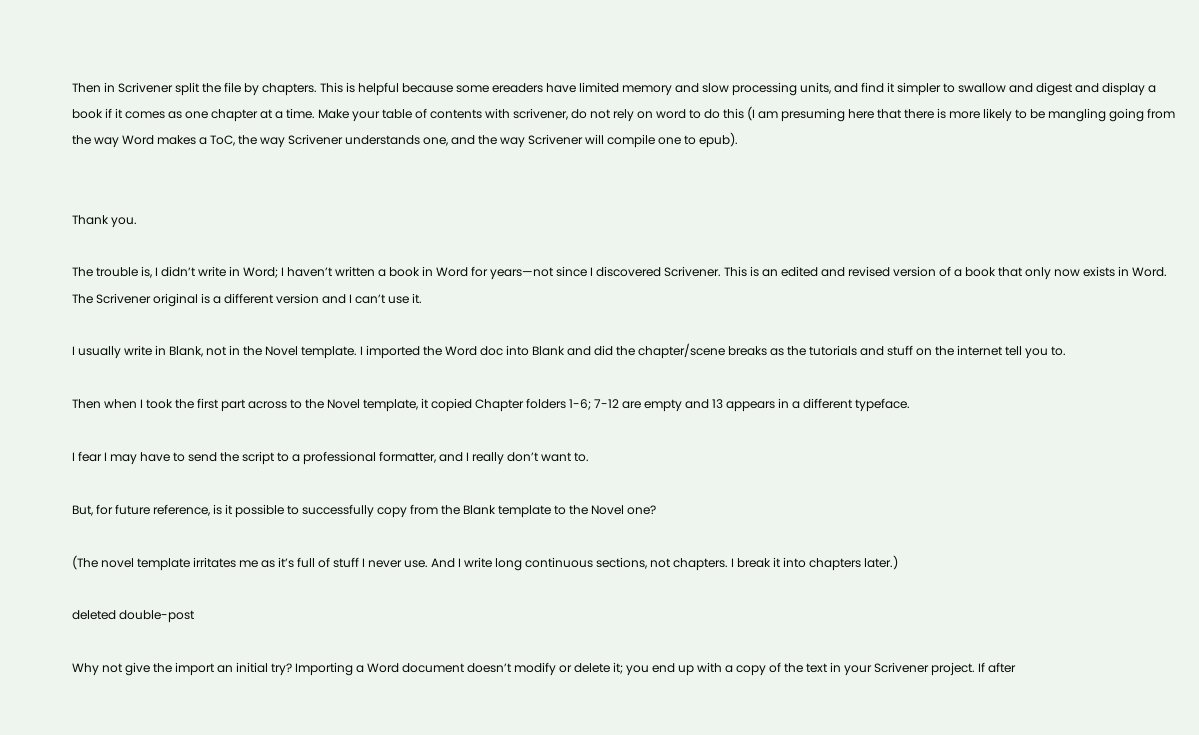Then in Scrivener split the file by chapters. This is helpful because some ereaders have limited memory and slow processing units, and find it simpler to swallow and digest and display a book if it comes as one chapter at a time. Make your table of contents with scrivener, do not rely on word to do this (I am presuming here that there is more likely to be mangling going from the way Word makes a ToC, the way Scrivener understands one, and the way Scrivener will compile one to epub).


Thank you.

The trouble is, I didn’t write in Word; I haven’t written a book in Word for years—not since I discovered Scrivener. This is an edited and revised version of a book that only now exists in Word. The Scrivener original is a different version and I can’t use it.

I usually write in Blank, not in the Novel template. I imported the Word doc into Blank and did the chapter/scene breaks as the tutorials and stuff on the internet tell you to.

Then when I took the first part across to the Novel template, it copied Chapter folders 1-6; 7-12 are empty and 13 appears in a different typeface.

I fear I may have to send the script to a professional formatter, and I really don’t want to.

But, for future reference, is it possible to successfully copy from the Blank template to the Novel one?

(The novel template irritates me as it’s full of stuff I never use. And I write long continuous sections, not chapters. I break it into chapters later.)

deleted double-post

Why not give the import an initial try? Importing a Word document doesn’t modify or delete it; you end up with a copy of the text in your Scrivener project. If after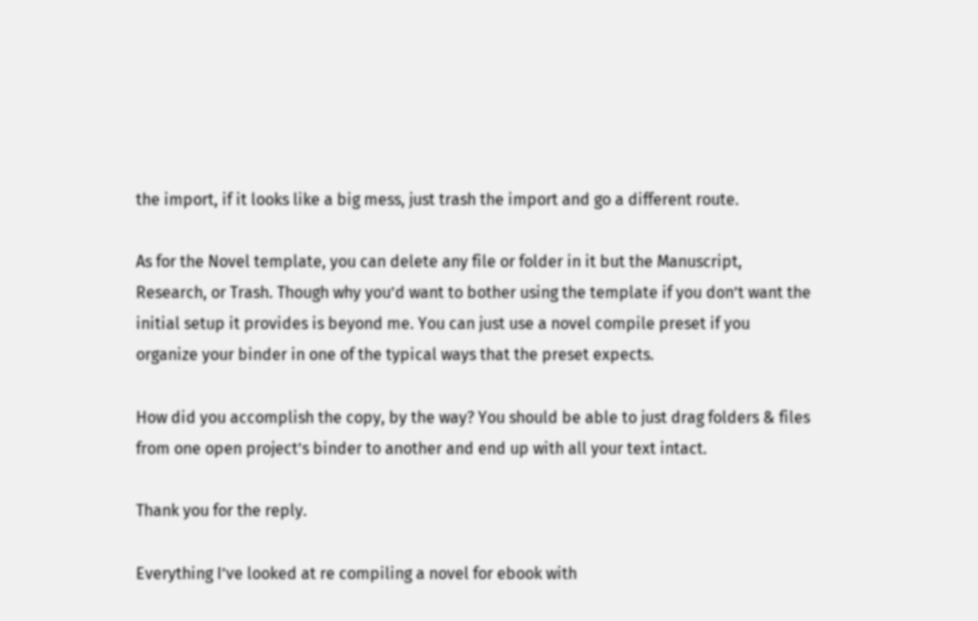the import, if it looks like a big mess, just trash the import and go a different route.

As for the Novel template, you can delete any file or folder in it but the Manuscript, Research, or Trash. Though why you’d want to bother using the template if you don’t want the initial setup it provides is beyond me. You can just use a novel compile preset if you organize your binder in one of the typical ways that the preset expects.

How did you accomplish the copy, by the way? You should be able to just drag folders & files from one open project’s binder to another and end up with all your text intact.

Thank you for the reply.

Everything I’ve looked at re compiling a novel for ebook with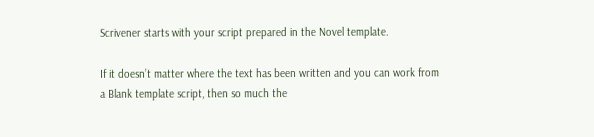Scrivener starts with your script prepared in the Novel template.

If it doesn’t matter where the text has been written and you can work from a Blank template script, then so much the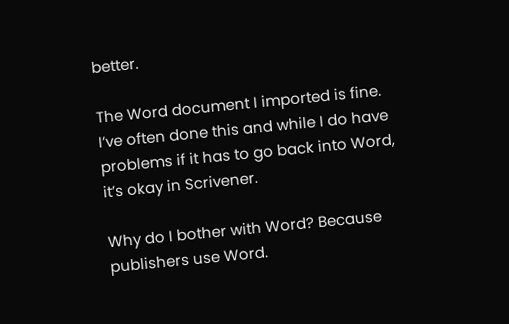better.

The Word document I imported is fine. I’ve often done this and while I do have problems if it has to go back into Word, it’s okay in Scrivener.

Why do I bother with Word? Because publishers use Word.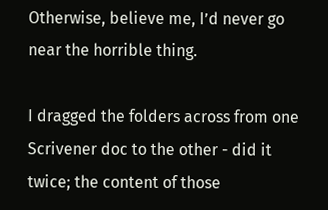Otherwise, believe me, I’d never go near the horrible thing.

I dragged the folders across from one Scrivener doc to the other - did it twice; the content of those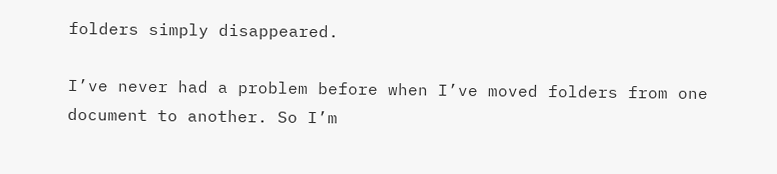folders simply disappeared.

I’ve never had a problem before when I’ve moved folders from one document to another. So I’m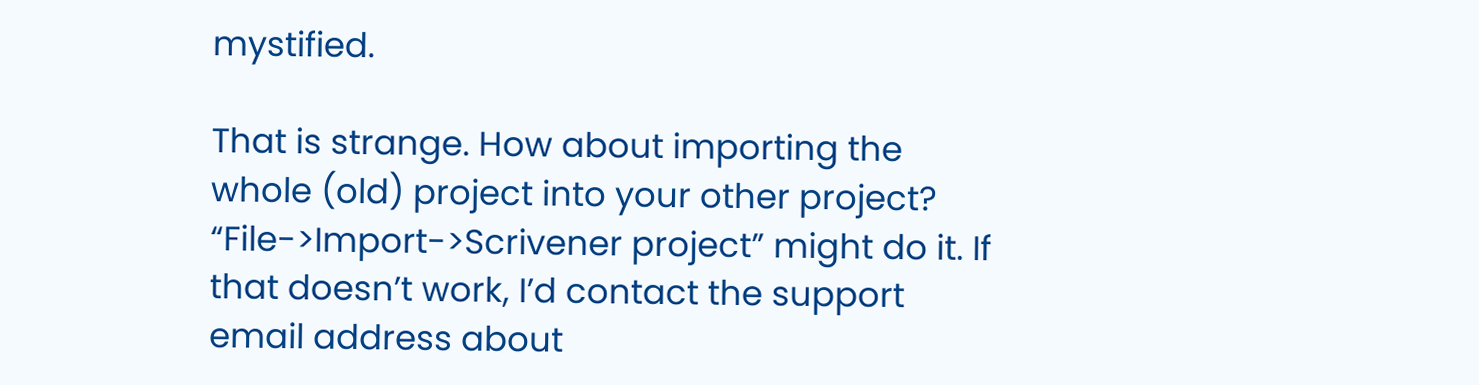mystified.

That is strange. How about importing the whole (old) project into your other project? “File->Import->Scrivener project” might do it. If that doesn’t work, I’d contact the support email address about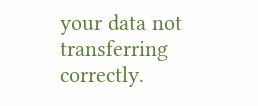your data not transferring correctly.